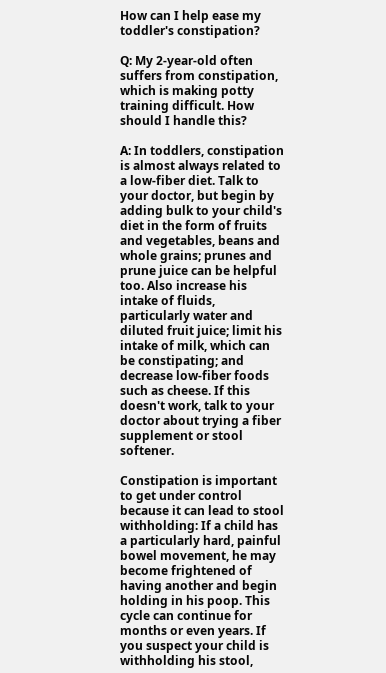How can I help ease my toddler's constipation?

Q: My 2-year-old often suffers from constipation, which is making potty training difficult. How should I handle this?

A: In toddlers, constipation is almost always related to a low-fiber diet. Talk to your doctor, but begin by adding bulk to your child's diet in the form of fruits and vegetables, beans and whole grains; prunes and prune juice can be helpful too. Also increase his intake of fluids, particularly water and diluted fruit juice; limit his intake of milk, which can be constipating; and decrease low-fiber foods such as cheese. If this doesn't work, talk to your doctor about trying a fiber supplement or stool softener.

Constipation is important to get under control because it can lead to stool withholding: If a child has a particularly hard, painful bowel movement, he may become frightened of having another and begin holding in his poop. This cycle can continue for months or even years. If you suspect your child is withholding his stool,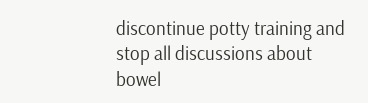discontinue potty training and stop all discussions about bowel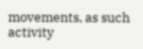movements, as such activity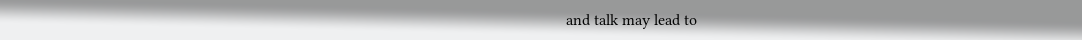and talk may lead to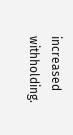increased withholding.